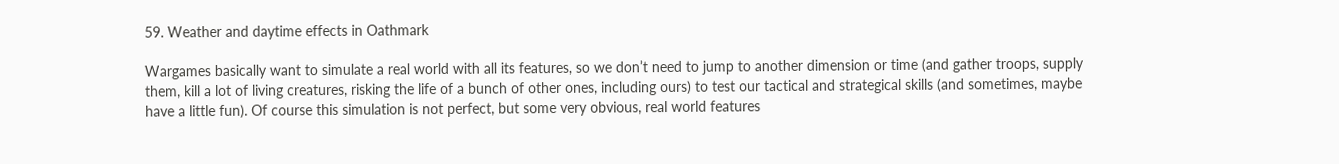59. Weather and daytime effects in Oathmark

Wargames basically want to simulate a real world with all its features, so we don’t need to jump to another dimension or time (and gather troops, supply them, kill a lot of living creatures, risking the life of a bunch of other ones, including ours) to test our tactical and strategical skills (and sometimes, maybe have a little fun). Of course this simulation is not perfect, but some very obvious, real world features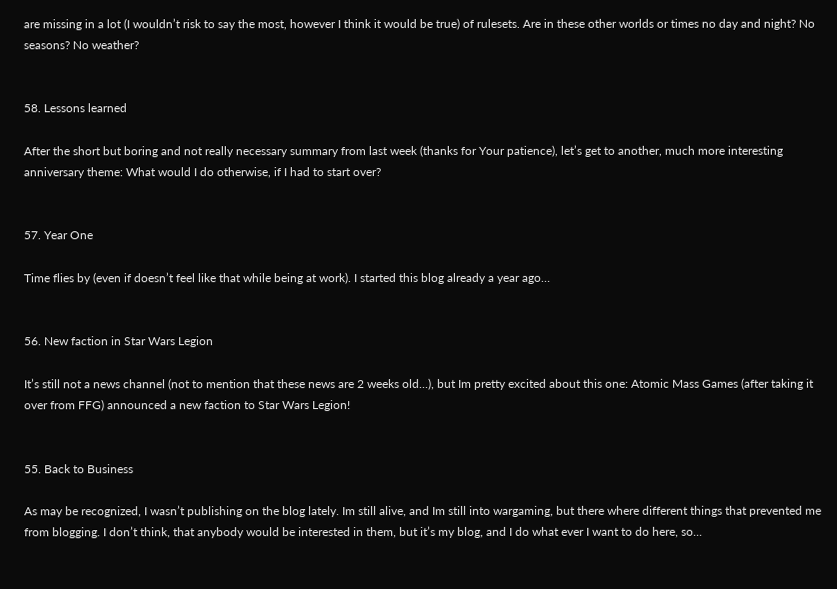are missing in a lot (I wouldn’t risk to say the most, however I think it would be true) of rulesets. Are in these other worlds or times no day and night? No seasons? No weather?


58. Lessons learned

After the short but boring and not really necessary summary from last week (thanks for Your patience), let’s get to another, much more interesting anniversary theme: What would I do otherwise, if I had to start over?


57. Year One

Time flies by (even if doesn’t feel like that while being at work). I started this blog already a year ago…


56. New faction in Star Wars Legion

It’s still not a news channel (not to mention that these news are 2 weeks old...), but Im pretty excited about this one: Atomic Mass Games (after taking it over from FFG) announced a new faction to Star Wars Legion!


55. Back to Business

As may be recognized, I wasn’t publishing on the blog lately. Im still alive, and Im still into wargaming, but there where different things that prevented me from blogging. I don’t think, that anybody would be interested in them, but it’s my blog, and I do what ever I want to do here, so...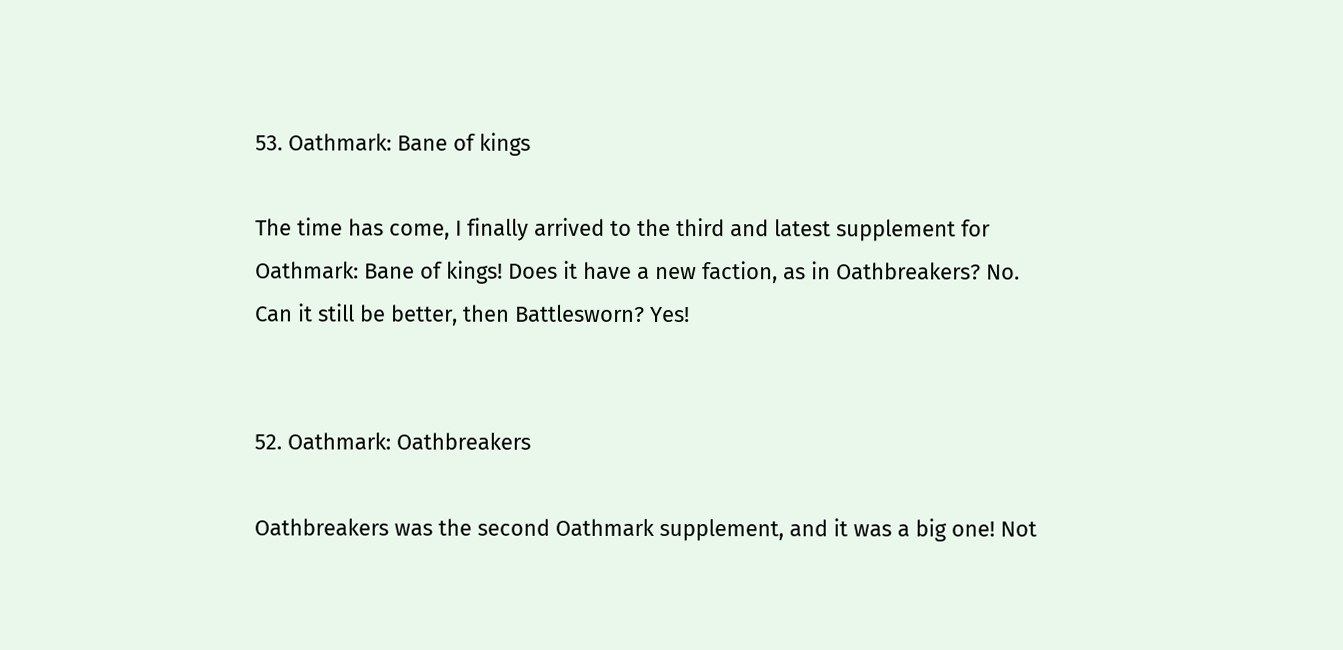53. Oathmark: Bane of kings

The time has come, I finally arrived to the third and latest supplement for Oathmark: Bane of kings! Does it have a new faction, as in Oathbreakers? No. Can it still be better, then Battlesworn? Yes!


52. Oathmark: Oathbreakers

Oathbreakers was the second Oathmark supplement, and it was a big one! Not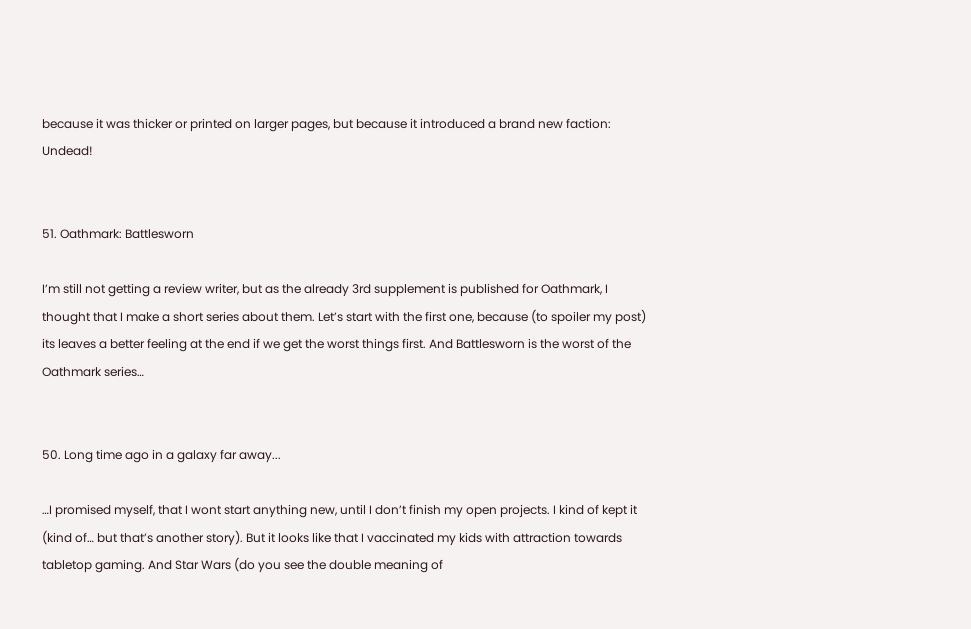because it was thicker or printed on larger pages, but because it introduced a brand new faction: Undead!


51. Oathmark: Battlesworn

I’m still not getting a review writer, but as the already 3rd supplement is published for Oathmark, I thought that I make a short series about them. Let’s start with the first one, because (to spoiler my post) its leaves a better feeling at the end if we get the worst things first. And Battlesworn is the worst of the Oathmark series…


50. Long time ago in a galaxy far away...

…I promised myself, that I wont start anything new, until I don’t finish my open projects. I kind of kept it (kind of… but that’s another story). But it looks like that I vaccinated my kids with attraction towards tabletop gaming. And Star Wars (do you see the double meaning of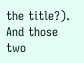the title?). And those two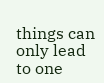things can only lead to one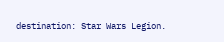destination: Star Wars Legion.